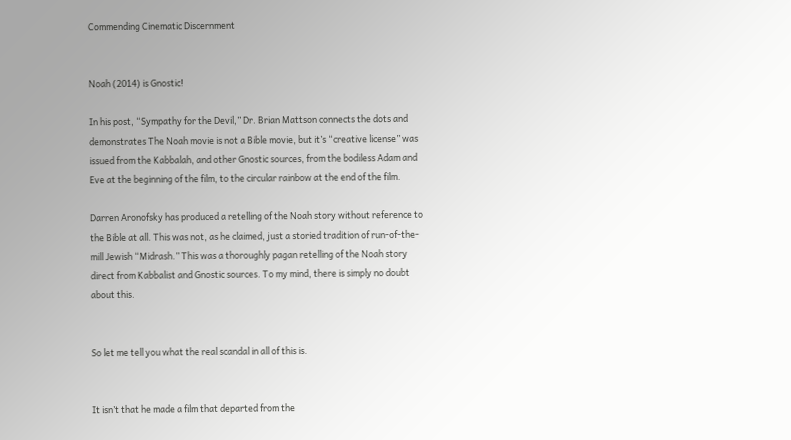Commending Cinematic Discernment


Noah (2014) is Gnostic!

In his post, “Sympathy for the Devil,” Dr. Brian Mattson connects the dots and demonstrates The Noah movie is not a Bible movie, but it’s “creative license” was issued from the Kabbalah, and other Gnostic sources, from the bodiless Adam and Eve at the beginning of the film, to the circular rainbow at the end of the film.

Darren Aronofsky has produced a retelling of the Noah story without reference to the Bible at all. This was not, as he claimed, just a storied tradition of run-of-the-mill Jewish “Midrash.” This was a thoroughly pagan retelling of the Noah story direct from Kabbalist and Gnostic sources. To my mind, there is simply no doubt about this.


So let me tell you what the real scandal in all of this is.


It isn’t that he made a film that departed from the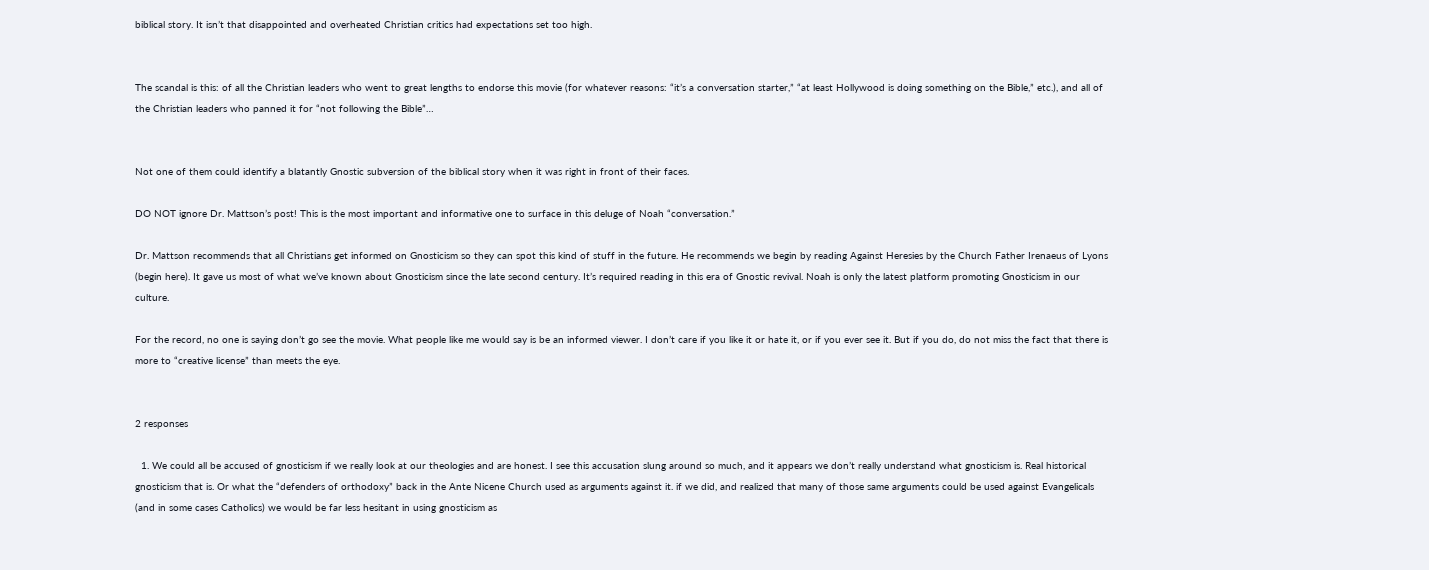biblical story. It isn’t that disappointed and overheated Christian critics had expectations set too high.


The scandal is this: of all the Christian leaders who went to great lengths to endorse this movie (for whatever reasons: “it’s a conversation starter,” “at least Hollywood is doing something on the Bible,” etc.), and all of the Christian leaders who panned it for “not following the Bible”…


Not one of them could identify a blatantly Gnostic subversion of the biblical story when it was right in front of their faces.

DO NOT ignore Dr. Mattson’s post! This is the most important and informative one to surface in this deluge of Noah “conversation.”

Dr. Mattson recommends that all Christians get informed on Gnosticism so they can spot this kind of stuff in the future. He recommends we begin by reading Against Heresies by the Church Father Irenaeus of Lyons (begin here). It gave us most of what we’ve known about Gnosticism since the late second century. It’s required reading in this era of Gnostic revival. Noah is only the latest platform promoting Gnosticism in our culture.

For the record, no one is saying don’t go see the movie. What people like me would say is be an informed viewer. I don’t care if you like it or hate it, or if you ever see it. But if you do, do not miss the fact that there is more to “creative license” than meets the eye.


2 responses

  1. We could all be accused of gnosticism if we really look at our theologies and are honest. I see this accusation slung around so much, and it appears we don’t really understand what gnosticism is. Real historical gnosticism that is. Or what the “defenders of orthodoxy” back in the Ante Nicene Church used as arguments against it. if we did, and realized that many of those same arguments could be used against Evangelicals (and in some cases Catholics) we would be far less hesitant in using gnosticism as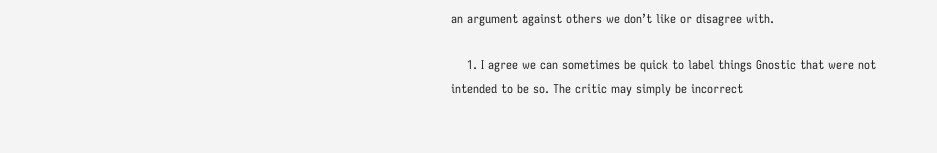an argument against others we don’t like or disagree with.

    1. I agree we can sometimes be quick to label things Gnostic that were not intended to be so. The critic may simply be incorrect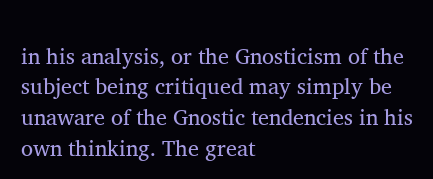in his analysis, or the Gnosticism of the subject being critiqued may simply be unaware of the Gnostic tendencies in his own thinking. The great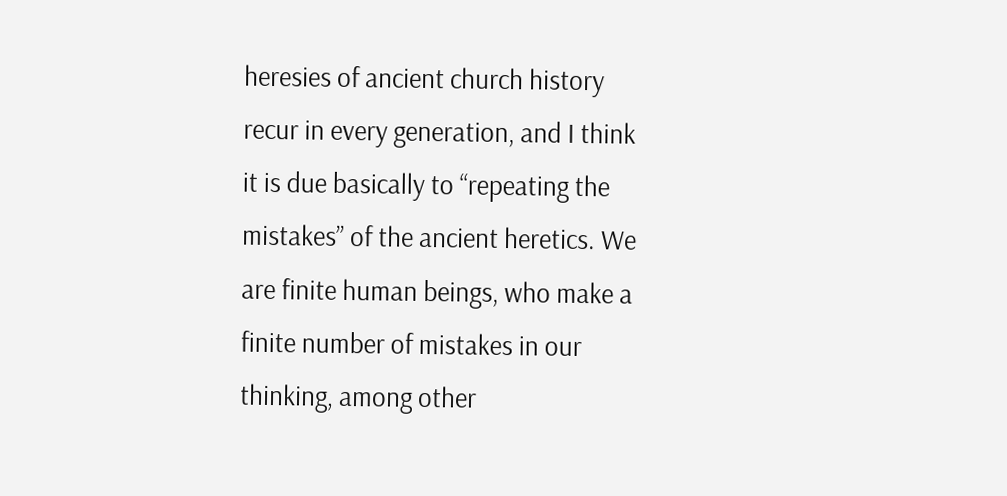heresies of ancient church history recur in every generation, and I think it is due basically to “repeating the mistakes” of the ancient heretics. We are finite human beings, who make a finite number of mistakes in our thinking, among other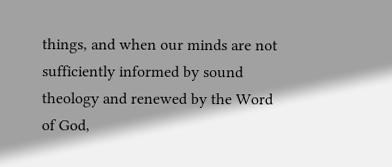things, and when our minds are not sufficiently informed by sound theology and renewed by the Word of God,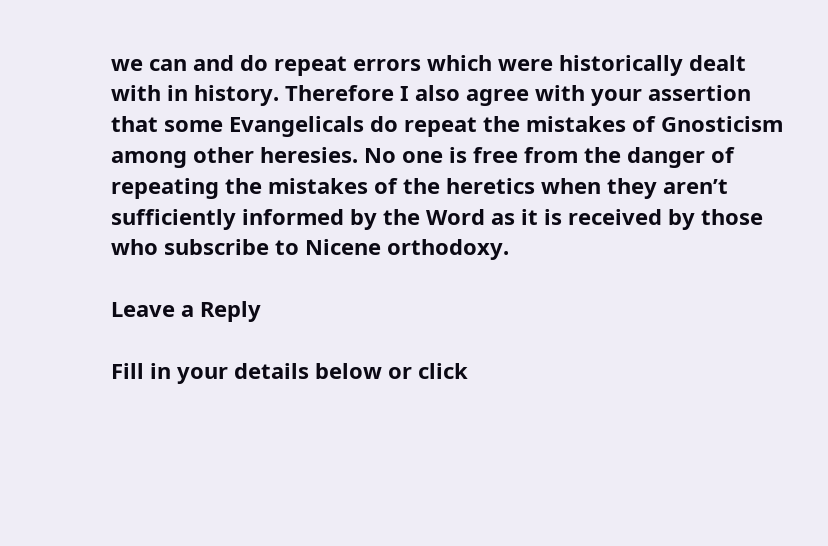we can and do repeat errors which were historically dealt with in history. Therefore I also agree with your assertion that some Evangelicals do repeat the mistakes of Gnosticism among other heresies. No one is free from the danger of repeating the mistakes of the heretics when they aren’t sufficiently informed by the Word as it is received by those who subscribe to Nicene orthodoxy.

Leave a Reply

Fill in your details below or click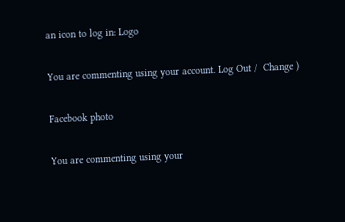an icon to log in: Logo

You are commenting using your account. Log Out /  Change )

Facebook photo

You are commenting using your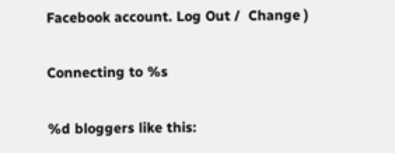Facebook account. Log Out /  Change )

Connecting to %s

%d bloggers like this: